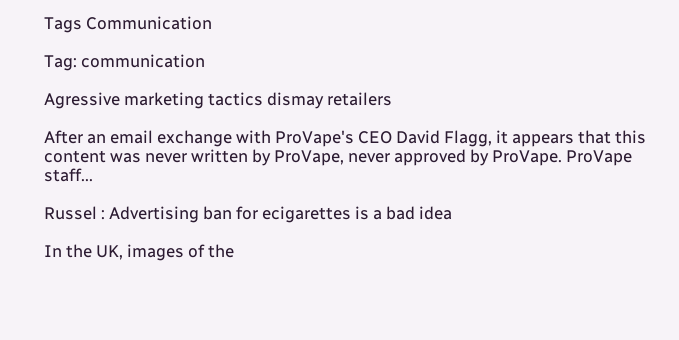Tags Communication

Tag: communication

Agressive marketing tactics dismay retailers

After an email exchange with ProVape's CEO David Flagg, it appears that this content was never written by ProVape, never approved by ProVape. ProVape staff...

Russel : Advertising ban for ecigarettes is a bad idea

In the UK, images of the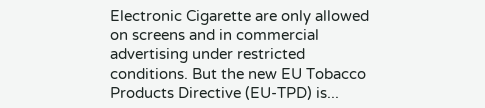Electronic Cigarette are only allowed on screens and in commercial advertising under restricted conditions. But the new EU Tobacco Products Directive (EU-TPD) is...